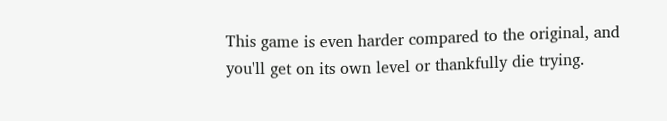This game is even harder compared to the original, and you'll get on its own level or thankfully die trying.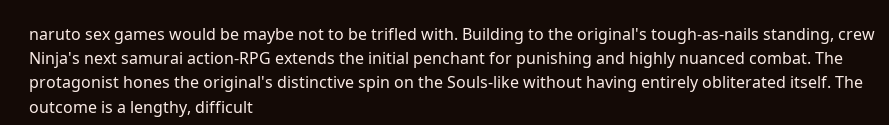naruto sex games would be maybe not to be trifled with. Building to the original's tough-as-nails standing, crew Ninja's next samurai action-RPG extends the initial penchant for punishing and highly nuanced combat. The protagonist hones the original's distinctive spin on the Souls-like without having entirely obliterated itself. The outcome is a lengthy, difficult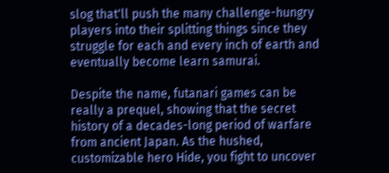slog that'll push the many challenge-hungry players into their splitting things since they struggle for each and every inch of earth and eventually become learn samurai.

Despite the name, futanari games can be really a prequel, showing that the secret history of a decades-long period of warfare from ancient Japan. As the hushed, customizable hero Hide, you fight to uncover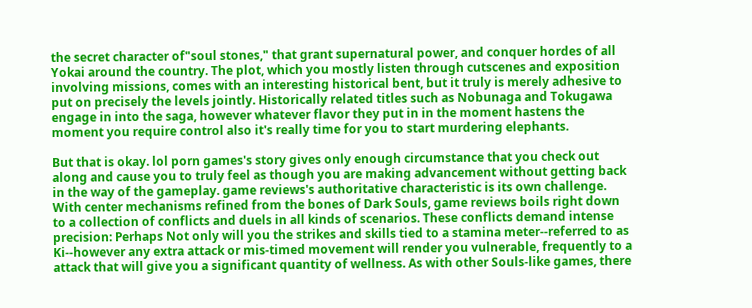the secret character of"soul stones," that grant supernatural power, and conquer hordes of all Yokai around the country. The plot, which you mostly listen through cutscenes and exposition involving missions, comes with an interesting historical bent, but it truly is merely adhesive to put on precisely the levels jointly. Historically related titles such as Nobunaga and Tokugawa engage in into the saga, however whatever flavor they put in in the moment hastens the moment you require control also it's really time for you to start murdering elephants.

But that is okay. lol porn games's story gives only enough circumstance that you check out along and cause you to truly feel as though you are making advancement without getting back in the way of the gameplay. game reviews's authoritative characteristic is its own challenge. With center mechanisms refined from the bones of Dark Souls, game reviews boils right down to a collection of conflicts and duels in all kinds of scenarios. These conflicts demand intense precision: Perhaps Not only will you the strikes and skills tied to a stamina meter--referred to as Ki--however any extra attack or mis-timed movement will render you vulnerable, frequently to a attack that will give you a significant quantity of wellness. As with other Souls-like games, there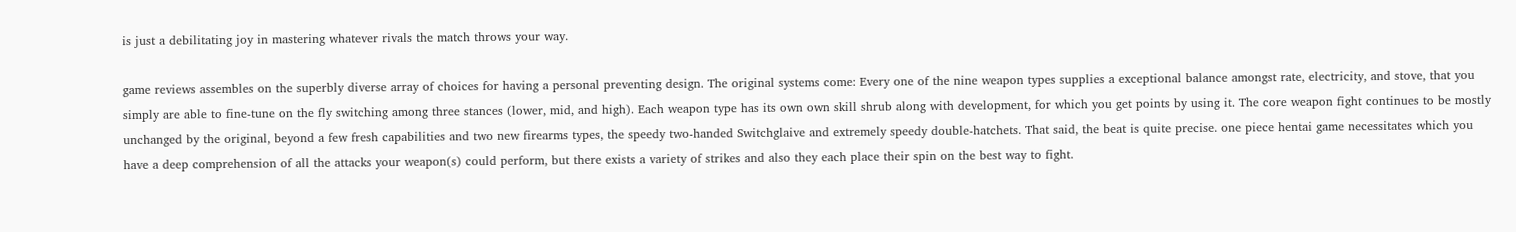is just a debilitating joy in mastering whatever rivals the match throws your way.

game reviews assembles on the superbly diverse array of choices for having a personal preventing design. The original systems come: Every one of the nine weapon types supplies a exceptional balance amongst rate, electricity, and stove, that you simply are able to fine-tune on the fly switching among three stances (lower, mid, and high). Each weapon type has its own own skill shrub along with development, for which you get points by using it. The core weapon fight continues to be mostly unchanged by the original, beyond a few fresh capabilities and two new firearms types, the speedy two-handed Switchglaive and extremely speedy double-hatchets. That said, the beat is quite precise. one piece hentai game necessitates which you have a deep comprehension of all the attacks your weapon(s) could perform, but there exists a variety of strikes and also they each place their spin on the best way to fight.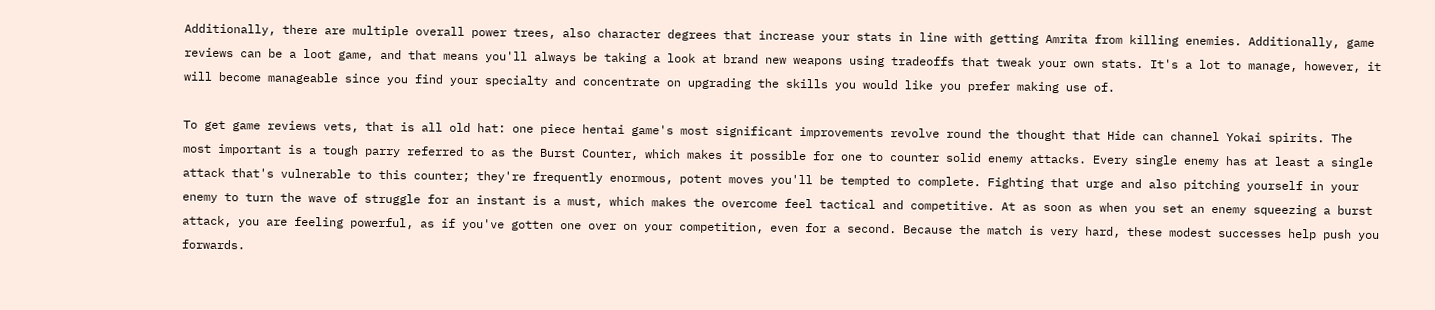Additionally, there are multiple overall power trees, also character degrees that increase your stats in line with getting Amrita from killing enemies. Additionally, game reviews can be a loot game, and that means you'll always be taking a look at brand new weapons using tradeoffs that tweak your own stats. It's a lot to manage, however, it will become manageable since you find your specialty and concentrate on upgrading the skills you would like you prefer making use of.

To get game reviews vets, that is all old hat: one piece hentai game's most significant improvements revolve round the thought that Hide can channel Yokai spirits. The most important is a tough parry referred to as the Burst Counter, which makes it possible for one to counter solid enemy attacks. Every single enemy has at least a single attack that's vulnerable to this counter; they're frequently enormous, potent moves you'll be tempted to complete. Fighting that urge and also pitching yourself in your enemy to turn the wave of struggle for an instant is a must, which makes the overcome feel tactical and competitive. At as soon as when you set an enemy squeezing a burst attack, you are feeling powerful, as if you've gotten one over on your competition, even for a second. Because the match is very hard, these modest successes help push you forwards.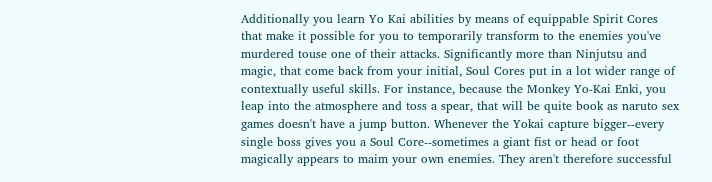Additionally you learn Yo Kai abilities by means of equippable Spirit Cores that make it possible for you to temporarily transform to the enemies you've murdered touse one of their attacks. Significantly more than Ninjutsu and magic, that come back from your initial, Soul Cores put in a lot wider range of contextually useful skills. For instance, because the Monkey Yo-Kai Enki, you leap into the atmosphere and toss a spear, that will be quite book as naruto sex games doesn't have a jump button. Whenever the Yokai capture bigger--every single boss gives you a Soul Core--sometimes a giant fist or head or foot magically appears to maim your own enemies. They aren't therefore successful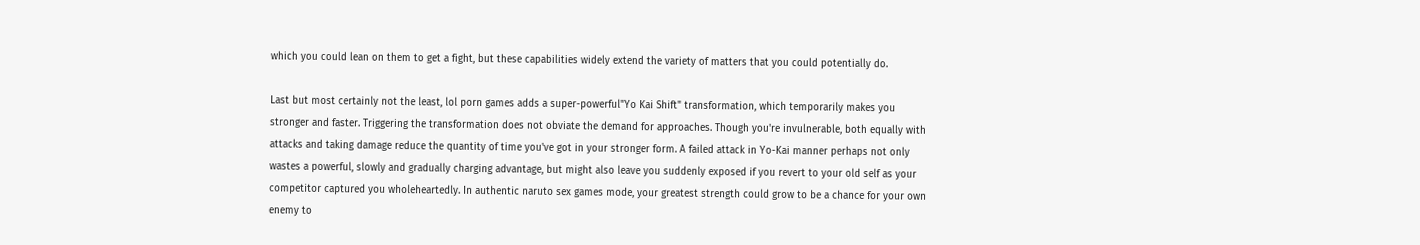which you could lean on them to get a fight, but these capabilities widely extend the variety of matters that you could potentially do.

Last but most certainly not the least, lol porn games adds a super-powerful"Yo Kai Shift" transformation, which temporarily makes you stronger and faster. Triggering the transformation does not obviate the demand for approaches. Though you're invulnerable, both equally with attacks and taking damage reduce the quantity of time you've got in your stronger form. A failed attack in Yo-Kai manner perhaps not only wastes a powerful, slowly and gradually charging advantage, but might also leave you suddenly exposed if you revert to your old self as your competitor captured you wholeheartedly. In authentic naruto sex games mode, your greatest strength could grow to be a chance for your own enemy to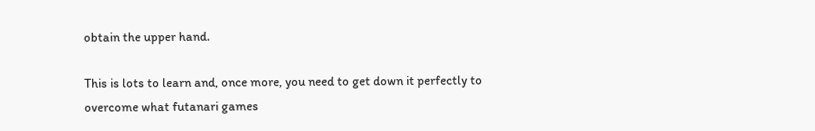obtain the upper hand.

This is lots to learn and, once more, you need to get down it perfectly to overcome what futanari games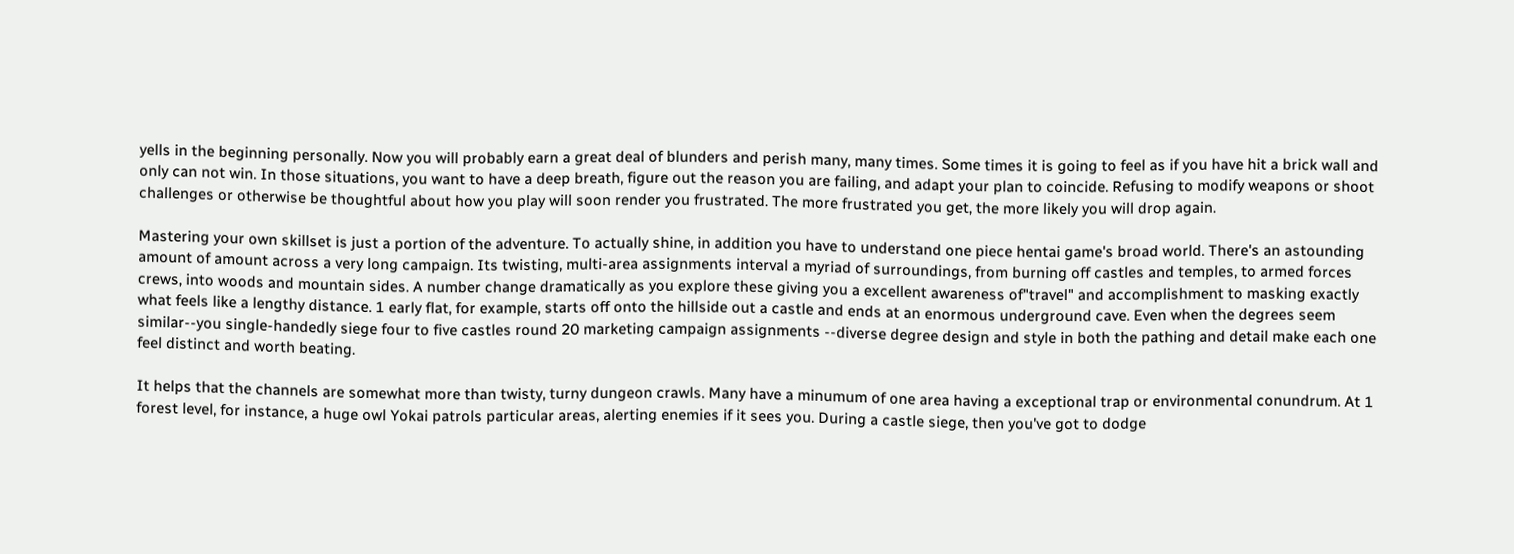yells in the beginning personally. Now you will probably earn a great deal of blunders and perish many, many times. Some times it is going to feel as if you have hit a brick wall and only can not win. In those situations, you want to have a deep breath, figure out the reason you are failing, and adapt your plan to coincide. Refusing to modify weapons or shoot challenges or otherwise be thoughtful about how you play will soon render you frustrated. The more frustrated you get, the more likely you will drop again.

Mastering your own skillset is just a portion of the adventure. To actually shine, in addition you have to understand one piece hentai game's broad world. There's an astounding amount of amount across a very long campaign. Its twisting, multi-area assignments interval a myriad of surroundings, from burning off castles and temples, to armed forces crews, into woods and mountain sides. A number change dramatically as you explore these giving you a excellent awareness of"travel" and accomplishment to masking exactly what feels like a lengthy distance. 1 early flat, for example, starts off onto the hillside out a castle and ends at an enormous underground cave. Even when the degrees seem similar--you single-handedly siege four to five castles round 20 marketing campaign assignments --diverse degree design and style in both the pathing and detail make each one feel distinct and worth beating.

It helps that the channels are somewhat more than twisty, turny dungeon crawls. Many have a minumum of one area having a exceptional trap or environmental conundrum. At 1 forest level, for instance, a huge owl Yokai patrols particular areas, alerting enemies if it sees you. During a castle siege, then you've got to dodge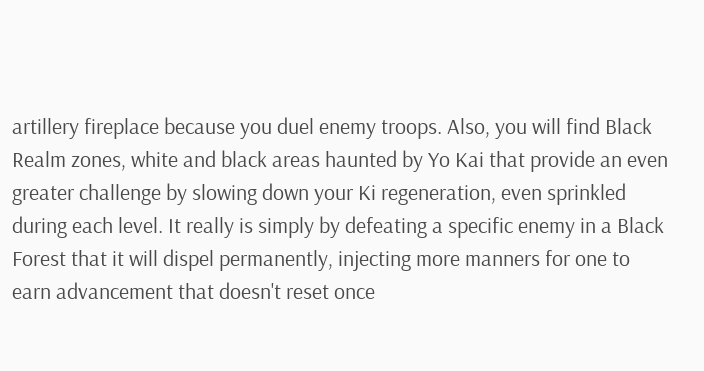artillery fireplace because you duel enemy troops. Also, you will find Black Realm zones, white and black areas haunted by Yo Kai that provide an even greater challenge by slowing down your Ki regeneration, even sprinkled during each level. It really is simply by defeating a specific enemy in a Black Forest that it will dispel permanently, injecting more manners for one to earn advancement that doesn't reset once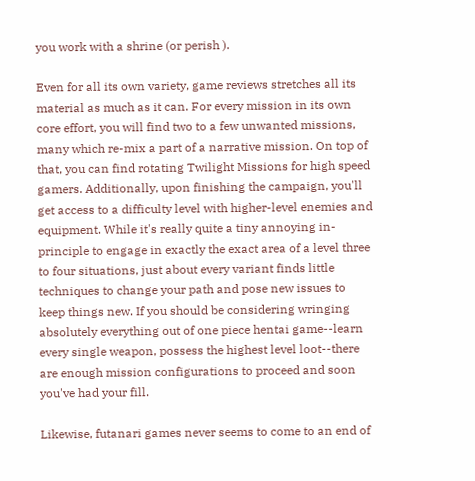you work with a shrine (or perish ).

Even for all its own variety, game reviews stretches all its material as much as it can. For every mission in its own core effort, you will find two to a few unwanted missions, many which re-mix a part of a narrative mission. On top of that, you can find rotating Twilight Missions for high speed gamers. Additionally, upon finishing the campaign, you'll get access to a difficulty level with higher-level enemies and equipment. While it's really quite a tiny annoying in-principle to engage in exactly the exact area of a level three to four situations, just about every variant finds little techniques to change your path and pose new issues to keep things new. If you should be considering wringing absolutely everything out of one piece hentai game--learn every single weapon, possess the highest level loot--there are enough mission configurations to proceed and soon you've had your fill.

Likewise, futanari games never seems to come to an end of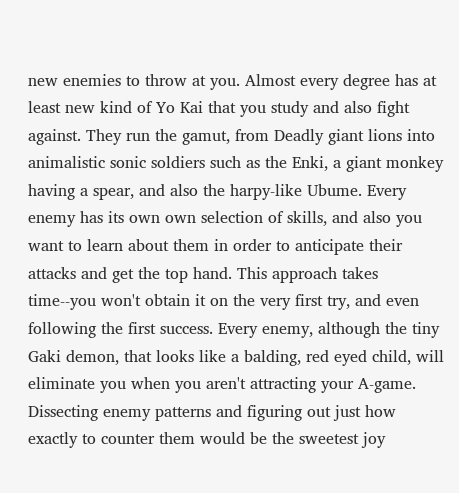new enemies to throw at you. Almost every degree has at least new kind of Yo Kai that you study and also fight against. They run the gamut, from Deadly giant lions into animalistic sonic soldiers such as the Enki, a giant monkey having a spear, and also the harpy-like Ubume. Every enemy has its own own selection of skills, and also you want to learn about them in order to anticipate their attacks and get the top hand. This approach takes time--you won't obtain it on the very first try, and even following the first success. Every enemy, although the tiny Gaki demon, that looks like a balding, red eyed child, will eliminate you when you aren't attracting your A-game. Dissecting enemy patterns and figuring out just how exactly to counter them would be the sweetest joy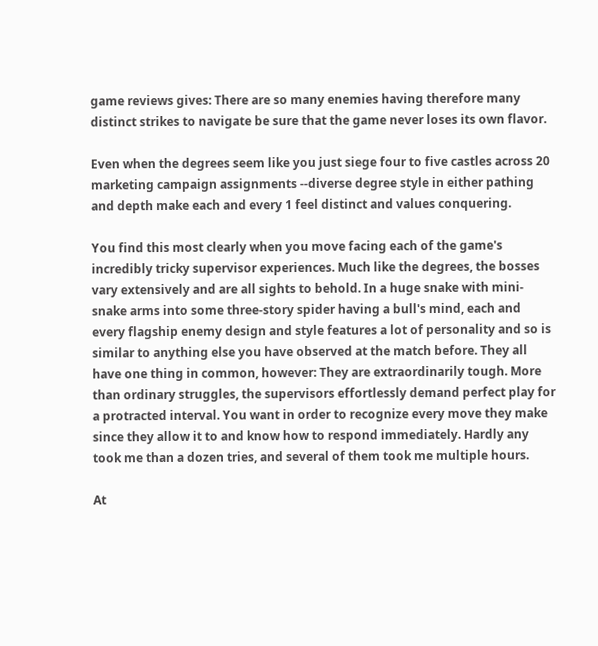game reviews gives: There are so many enemies having therefore many distinct strikes to navigate be sure that the game never loses its own flavor.

Even when the degrees seem like you just siege four to five castles across 20 marketing campaign assignments --diverse degree style in either pathing and depth make each and every 1 feel distinct and values conquering.

You find this most clearly when you move facing each of the game's incredibly tricky supervisor experiences. Much like the degrees, the bosses vary extensively and are all sights to behold. In a huge snake with mini-snake arms into some three-story spider having a bull's mind, each and every flagship enemy design and style features a lot of personality and so is similar to anything else you have observed at the match before. They all have one thing in common, however: They are extraordinarily tough. More than ordinary struggles, the supervisors effortlessly demand perfect play for a protracted interval. You want in order to recognize every move they make since they allow it to and know how to respond immediately. Hardly any took me than a dozen tries, and several of them took me multiple hours.

At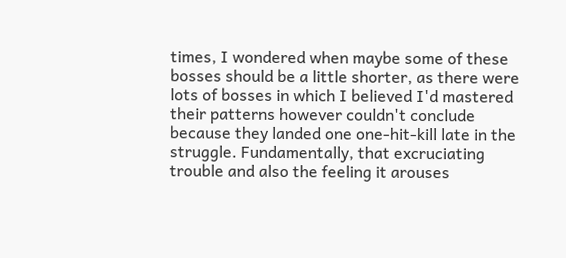times, I wondered when maybe some of these bosses should be a little shorter, as there were lots of bosses in which I believed I'd mastered their patterns however couldn't conclude because they landed one one-hit-kill late in the struggle. Fundamentally, that excruciating trouble and also the feeling it arouses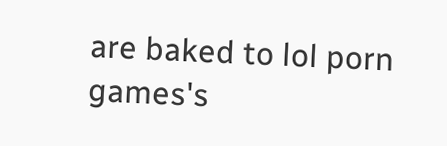are baked to lol porn games's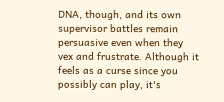DNA, though, and its own supervisor battles remain persuasive even when they vex and frustrate. Although it feels as a curse since you possibly can play, it's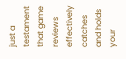just a testament that game reviews effectively catches and holds your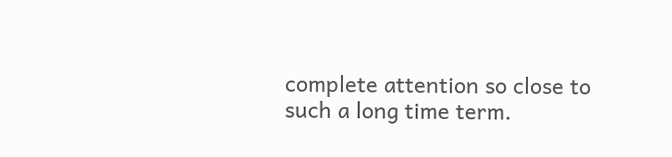complete attention so close to such a long time term.